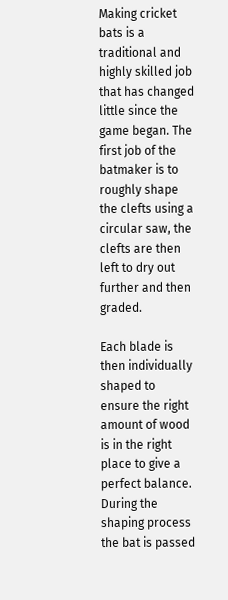Making cricket bats is a traditional and highly skilled job that has changed little since the game began. The first job of the batmaker is to roughly shape the clefts using a circular saw, the clefts are then left to dry out further and then graded.

Each blade is then individually shaped to ensure the right amount of wood is in the right place to give a perfect balance. During the shaping process the bat is passed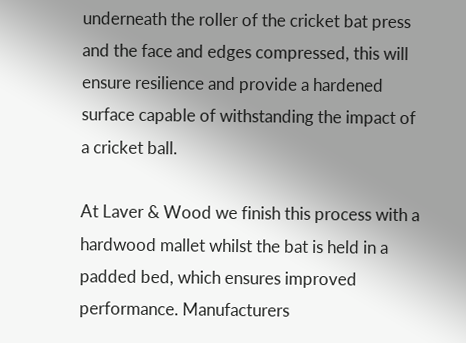underneath the roller of the cricket bat press and the face and edges compressed, this will ensure resilience and provide a hardened surface capable of withstanding the impact of a cricket ball.

At Laver & Wood we finish this process with a hardwood mallet whilst the bat is held in a padded bed, which ensures improved performance. Manufacturers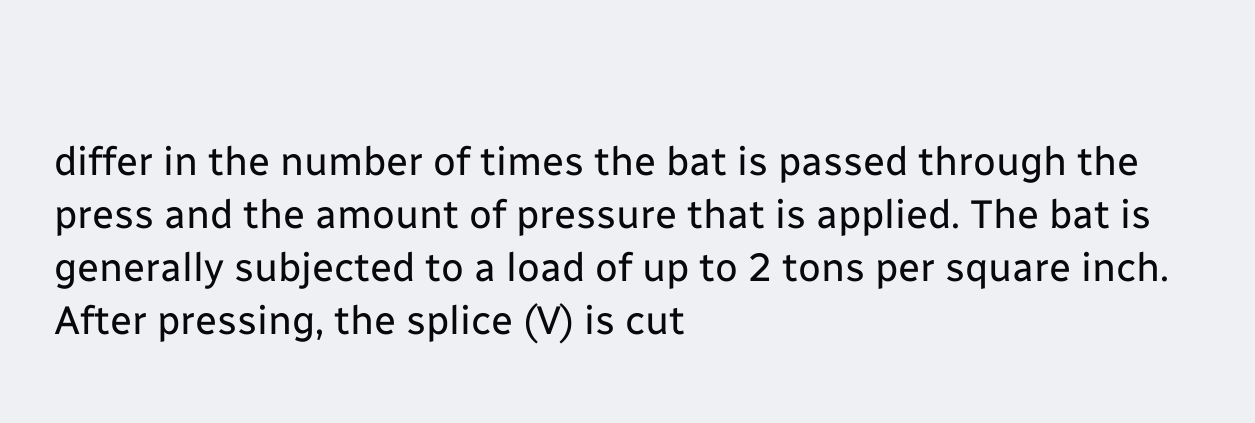differ in the number of times the bat is passed through the press and the amount of pressure that is applied. The bat is generally subjected to a load of up to 2 tons per square inch. After pressing, the splice (V) is cut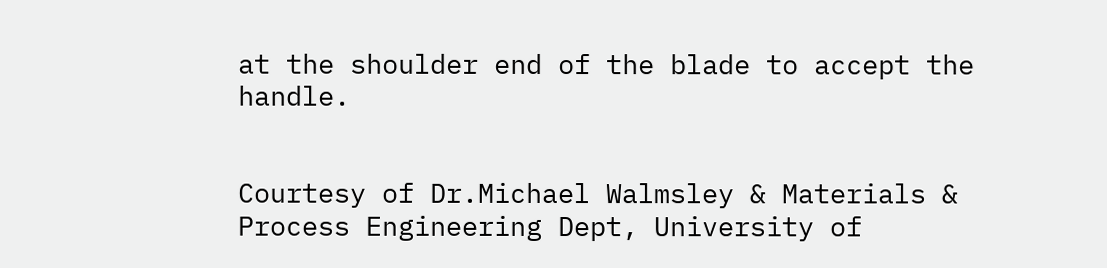at the shoulder end of the blade to accept the handle.


Courtesy of Dr.Michael Walmsley & Materials & Process Engineering Dept, University of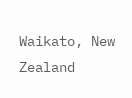Waikato, New Zealand